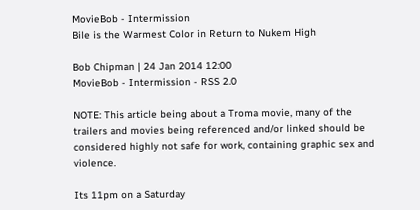MovieBob - Intermission
Bile is the Warmest Color in Return to Nukem High

Bob Chipman | 24 Jan 2014 12:00
MovieBob - Intermission - RSS 2.0

NOTE: This article being about a Troma movie, many of the trailers and movies being referenced and/or linked should be considered highly not safe for work, containing graphic sex and violence.

Its 11pm on a Saturday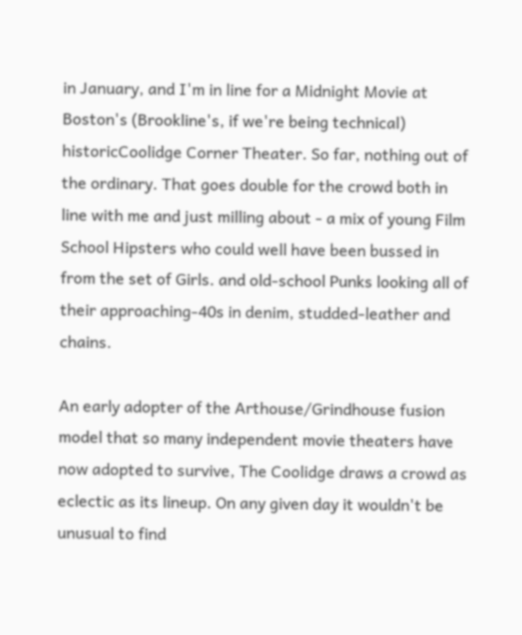in January, and I'm in line for a Midnight Movie at Boston's (Brookline's, if we're being technical) historicCoolidge Corner Theater. So far, nothing out of the ordinary. That goes double for the crowd both in line with me and just milling about - a mix of young Film School Hipsters who could well have been bussed in from the set of Girls. and old-school Punks looking all of their approaching-40s in denim, studded-leather and chains.

An early adopter of the Arthouse/Grindhouse fusion model that so many independent movie theaters have now adopted to survive, The Coolidge draws a crowd as eclectic as its lineup. On any given day it wouldn't be unusual to find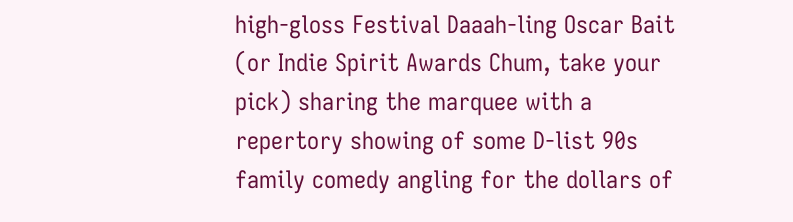high-gloss Festival Daaah-ling Oscar Bait (or Indie Spirit Awards Chum, take your pick) sharing the marquee with a repertory showing of some D-list 90s family comedy angling for the dollars of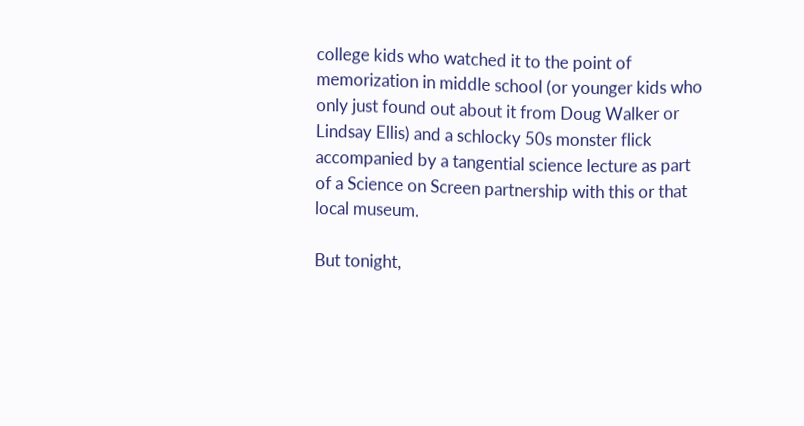college kids who watched it to the point of memorization in middle school (or younger kids who only just found out about it from Doug Walker or Lindsay Ellis) and a schlocky 50s monster flick accompanied by a tangential science lecture as part of a Science on Screen partnership with this or that local museum.

But tonight,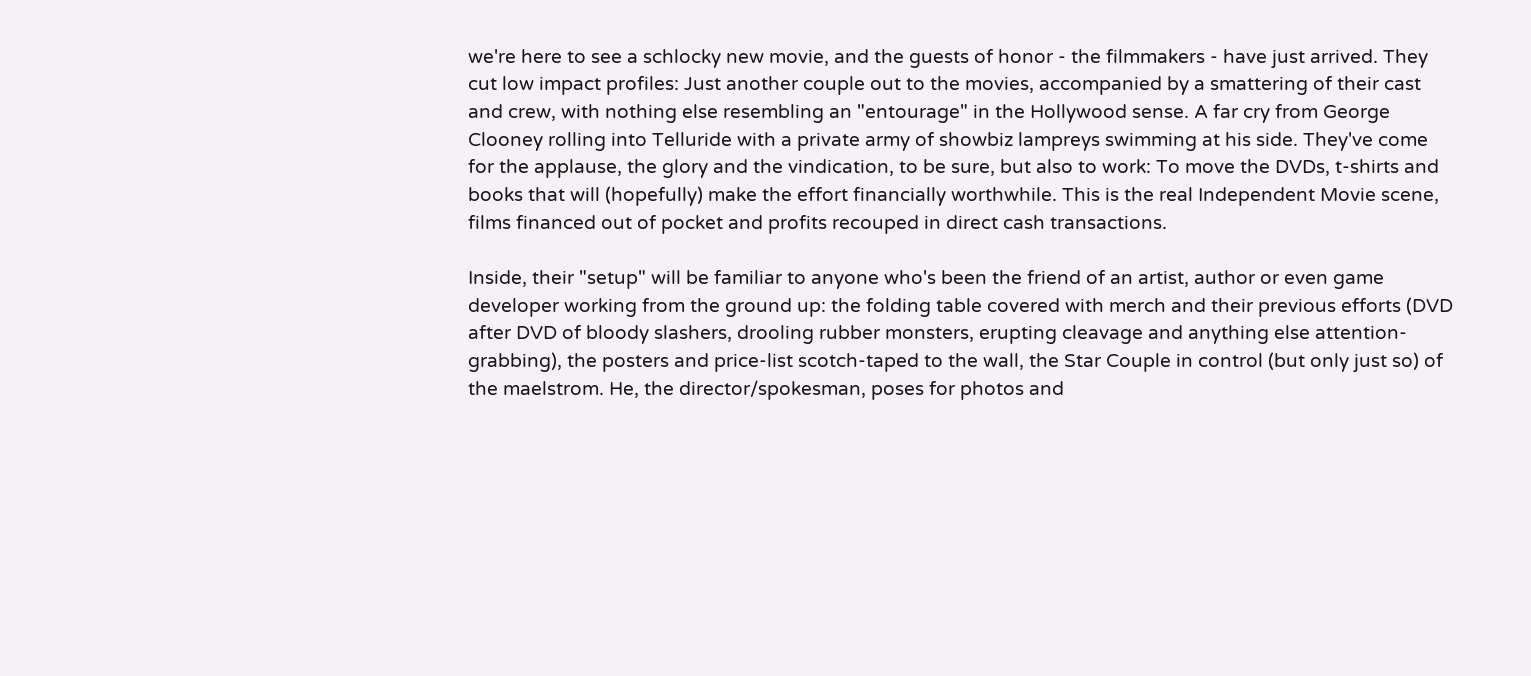we're here to see a schlocky new movie, and the guests of honor - the filmmakers - have just arrived. They cut low impact profiles: Just another couple out to the movies, accompanied by a smattering of their cast and crew, with nothing else resembling an "entourage" in the Hollywood sense. A far cry from George Clooney rolling into Telluride with a private army of showbiz lampreys swimming at his side. They've come for the applause, the glory and the vindication, to be sure, but also to work: To move the DVDs, t-shirts and books that will (hopefully) make the effort financially worthwhile. This is the real Independent Movie scene, films financed out of pocket and profits recouped in direct cash transactions.

Inside, their "setup" will be familiar to anyone who's been the friend of an artist, author or even game developer working from the ground up: the folding table covered with merch and their previous efforts (DVD after DVD of bloody slashers, drooling rubber monsters, erupting cleavage and anything else attention-grabbing), the posters and price-list scotch-taped to the wall, the Star Couple in control (but only just so) of the maelstrom. He, the director/spokesman, poses for photos and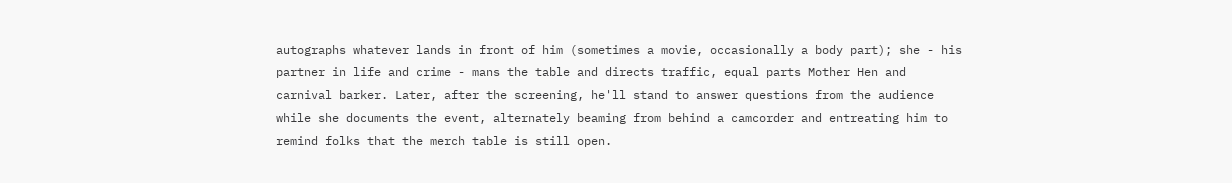autographs whatever lands in front of him (sometimes a movie, occasionally a body part); she - his partner in life and crime - mans the table and directs traffic, equal parts Mother Hen and carnival barker. Later, after the screening, he'll stand to answer questions from the audience while she documents the event, alternately beaming from behind a camcorder and entreating him to remind folks that the merch table is still open.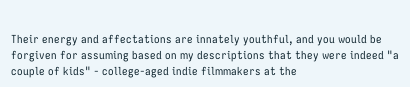Their energy and affectations are innately youthful, and you would be forgiven for assuming based on my descriptions that they were indeed "a couple of kids" - college-aged indie filmmakers at the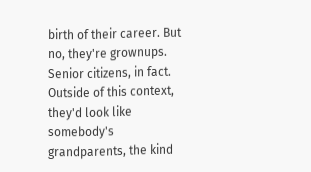birth of their career. But no, they're grownups. Senior citizens, in fact. Outside of this context, they'd look like somebody's grandparents, the kind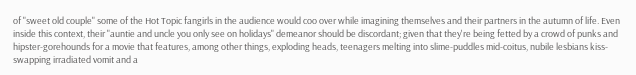of "sweet old couple" some of the Hot Topic fangirls in the audience would coo over while imagining themselves and their partners in the autumn of life. Even inside this context, their "auntie and uncle you only see on holidays" demeanor should be discordant; given that they're being fetted by a crowd of punks and hipster-gorehounds for a movie that features, among other things, exploding heads, teenagers melting into slime-puddles mid-coitus, nubile lesbians kiss-swapping irradiated vomit and a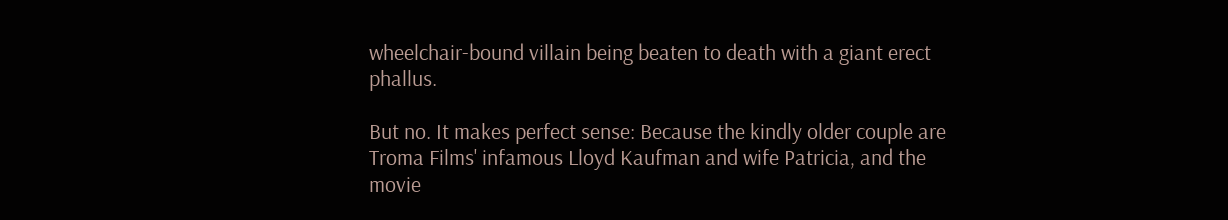wheelchair-bound villain being beaten to death with a giant erect phallus.

But no. It makes perfect sense: Because the kindly older couple are Troma Films' infamous Lloyd Kaufman and wife Patricia, and the movie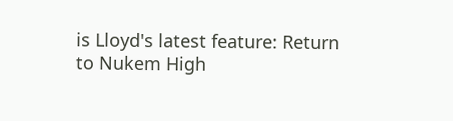is Lloyd's latest feature: Return to Nukem High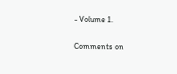- Volume 1.

Comments on